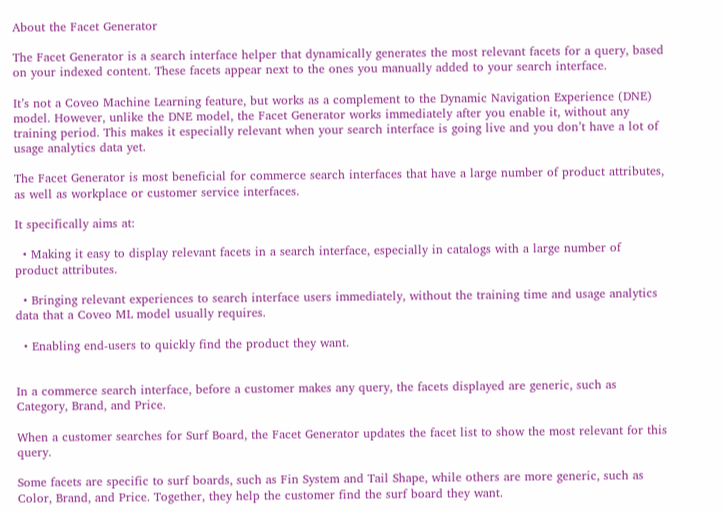About the Facet Generator

The Facet Generator is a search interface helper that dynamically generates the most relevant facets for a query, based on your indexed content. These facets appear next to the ones you manually added to your search interface.

It’s not a Coveo Machine Learning feature, but works as a complement to the Dynamic Navigation Experience (DNE) model. However, unlike the DNE model, the Facet Generator works immediately after you enable it, without any training period. This makes it especially relevant when your search interface is going live and you don’t have a lot of usage analytics data yet.

The Facet Generator is most beneficial for commerce search interfaces that have a large number of product attributes, as well as workplace or customer service interfaces.

It specifically aims at:

  • Making it easy to display relevant facets in a search interface, especially in catalogs with a large number of product attributes.

  • Bringing relevant experiences to search interface users immediately, without the training time and usage analytics data that a Coveo ML model usually requires.

  • Enabling end-users to quickly find the product they want.


In a commerce search interface, before a customer makes any query, the facets displayed are generic, such as Category, Brand, and Price.

When a customer searches for Surf Board, the Facet Generator updates the facet list to show the most relevant for this query.

Some facets are specific to surf boards, such as Fin System and Tail Shape, while others are more generic, such as Color, Brand, and Price. Together, they help the customer find the surf board they want.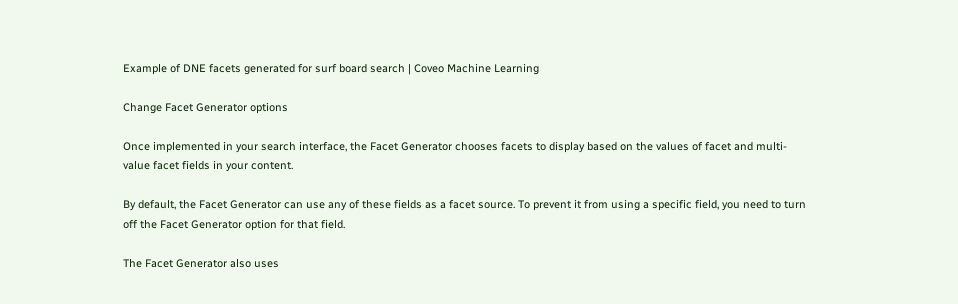Example of DNE facets generated for surf board search | Coveo Machine Learning

Change Facet Generator options

Once implemented in your search interface, the Facet Generator chooses facets to display based on the values of facet and multi-value facet fields in your content.

By default, the Facet Generator can use any of these fields as a facet source. To prevent it from using a specific field, you need to turn off the Facet Generator option for that field.

The Facet Generator also uses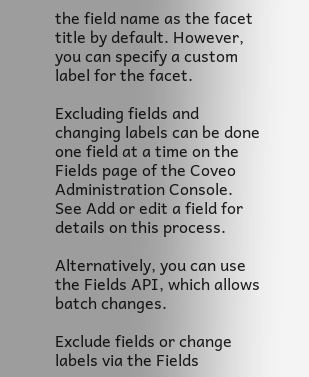the field name as the facet title by default. However, you can specify a custom label for the facet.

Excluding fields and changing labels can be done one field at a time on the Fields page of the Coveo Administration Console. See Add or edit a field for details on this process.

Alternatively, you can use the Fields API, which allows batch changes.

Exclude fields or change labels via the Fields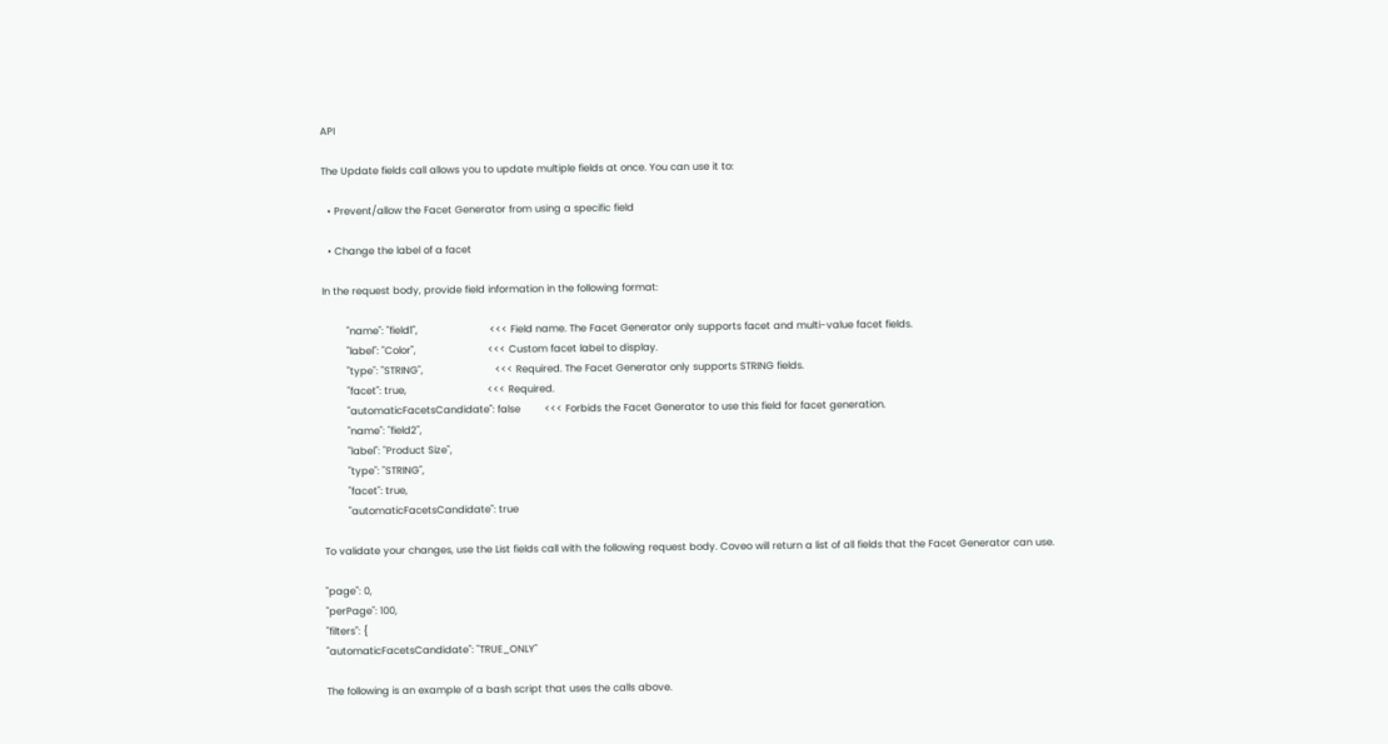API

The Update fields call allows you to update multiple fields at once. You can use it to:

  • Prevent/allow the Facet Generator from using a specific field

  • Change the label of a facet

In the request body, provide field information in the following format:

        "name": "field1",                        <<< Field name. The Facet Generator only supports facet and multi-value facet fields.
        "label": "Color",                        <<< Custom facet label to display.
        "type": "STRING",                        <<< Required. The Facet Generator only supports STRING fields.
        "facet": true,                           <<< Required.
        "automaticFacetsCandidate": false        <<< Forbids the Facet Generator to use this field for facet generation.
        "name": "field2",
        "label": "Product Size",
        "type": "STRING",
        "facet": true,
        "automaticFacetsCandidate": true

To validate your changes, use the List fields call with the following request body. Coveo will return a list of all fields that the Facet Generator can use.

"page": 0,
"perPage": 100,
"filters": {
"automaticFacetsCandidate": "TRUE_ONLY"

The following is an example of a bash script that uses the calls above.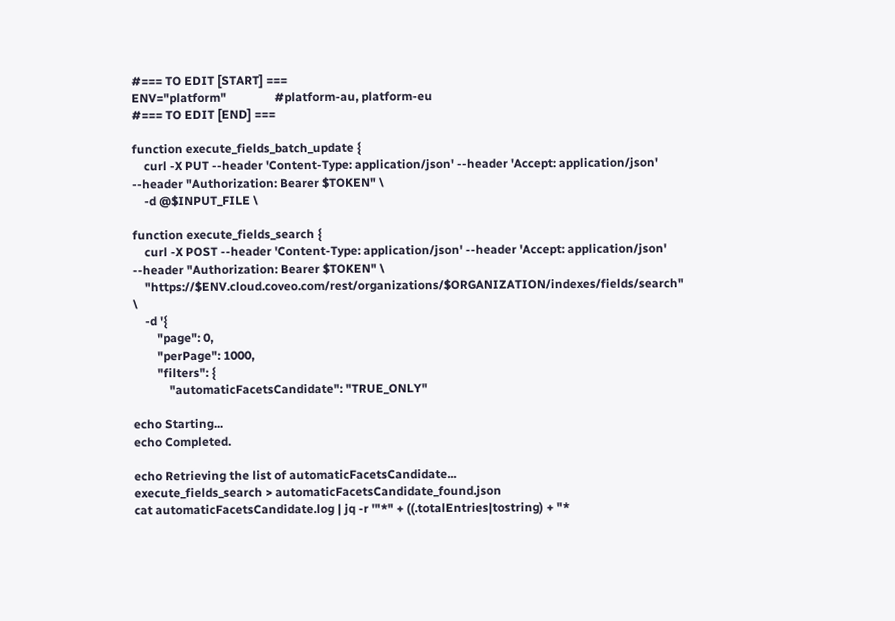#=== TO EDIT [START] ===
ENV="platform"                #platform-au, platform-eu
#=== TO EDIT [END] ===

function execute_fields_batch_update {
    curl -X PUT --header 'Content-Type: application/json' --header 'Accept: application/json' --header "Authorization: Bearer $TOKEN" \
    -d @$INPUT_FILE \

function execute_fields_search {
    curl -X POST --header 'Content-Type: application/json' --header 'Accept: application/json' --header "Authorization: Bearer $TOKEN" \
    "https://$ENV.cloud.coveo.com/rest/organizations/$ORGANIZATION/indexes/fields/search" \
    -d '{
        "page": 0,
        "perPage": 1000,
        "filters": {
            "automaticFacetsCandidate": "TRUE_ONLY"

echo Starting...
echo Completed.

echo Retrieving the list of automaticFacetsCandidate...
execute_fields_search > automaticFacetsCandidate_found.json
cat automaticFacetsCandidate.log | jq -r '"*" + ((.totalEntries|tostring) + "*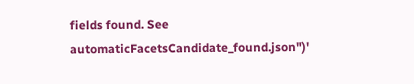fields found. See automaticFacetsCandidate_found.json")'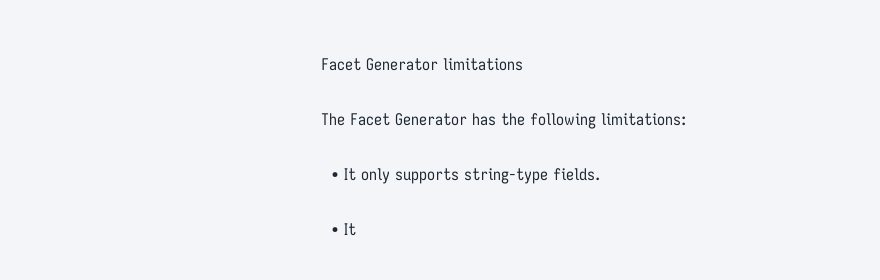Facet Generator limitations

The Facet Generator has the following limitations:

  • It only supports string-type fields.

  • It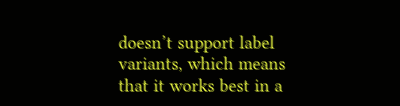doesn’t support label variants, which means that it works best in a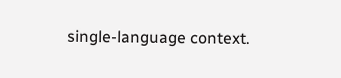single-language context.